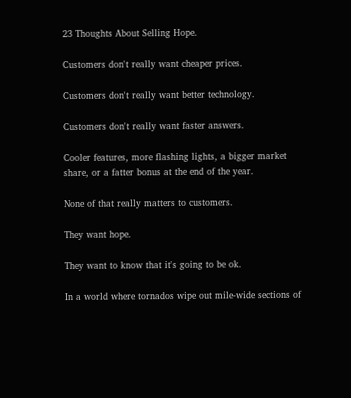23 Thoughts About Selling Hope.

Customers don't really want cheaper prices.

Customers don't really want better technology.

Customers don't really want faster answers.

Cooler features, more flashing lights, a bigger market share, or a fatter bonus at the end of the year.

None of that really matters to customers.

They want hope.

They want to know that it's going to be ok.

In a world where tornados wipe out mile-wide sections of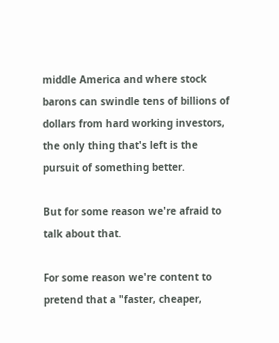middle America and where stock barons can swindle tens of billions of dollars from hard working investors, the only thing that's left is the pursuit of something better.

But for some reason we're afraid to talk about that.

For some reason we're content to pretend that a "faster, cheaper,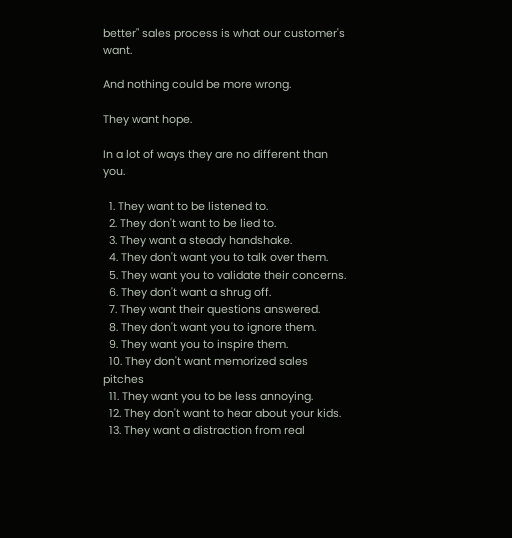better" sales process is what our customer's want.

And nothing could be more wrong.

They want hope.

In a lot of ways they are no different than you.

  1. They want to be listened to.
  2. They don't want to be lied to.
  3. They want a steady handshake.
  4. They don't want you to talk over them.
  5. They want you to validate their concerns.
  6. They don't want a shrug off.
  7. They want their questions answered.
  8. They don't want you to ignore them.
  9. They want you to inspire them.
  10. They don't want memorized sales pitches
  11. They want you to be less annoying.
  12. They don't want to hear about your kids.
  13. They want a distraction from real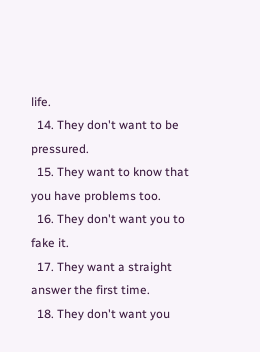life.
  14. They don't want to be pressured.
  15. They want to know that you have problems too.
  16. They don't want you to fake it.
  17. They want a straight answer the first time.
  18. They don't want you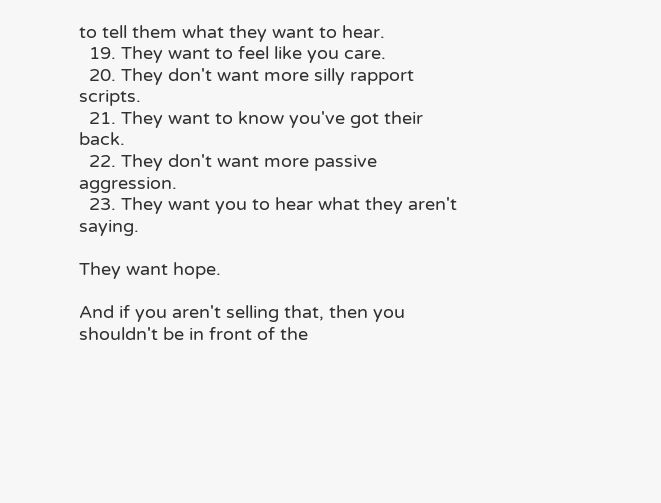to tell them what they want to hear.
  19. They want to feel like you care.
  20. They don't want more silly rapport scripts.
  21. They want to know you've got their back.
  22. They don't want more passive aggression.
  23. They want you to hear what they aren't saying.

They want hope.

And if you aren't selling that, then you shouldn't be in front of the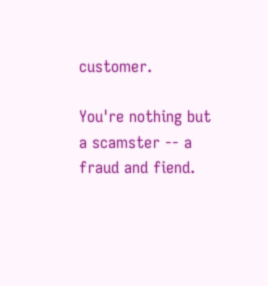customer.

You're nothing but a scamster -- a fraud and fiend.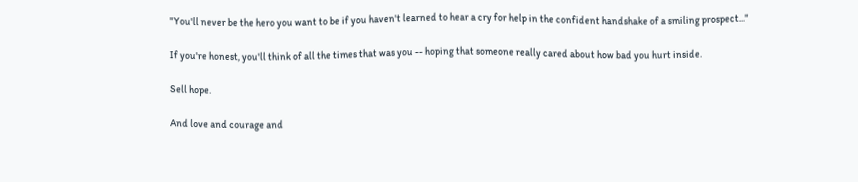"You'll never be the hero you want to be if you haven't learned to hear a cry for help in the confident handshake of a smiling prospect..."

If you're honest, you'll think of all the times that was you -- hoping that someone really cared about how bad you hurt inside.

Sell hope.

And love and courage and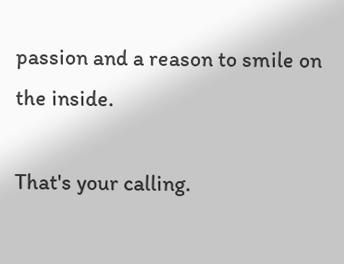passion and a reason to smile on the inside.

That's your calling.